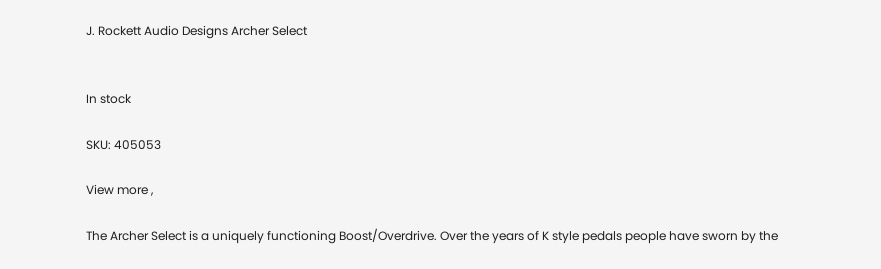J. Rockett Audio Designs Archer Select


In stock

SKU: 405053

View more ,

The Archer Select is a uniquely functioning Boost/Overdrive. Over the years of K style pedals people have sworn by the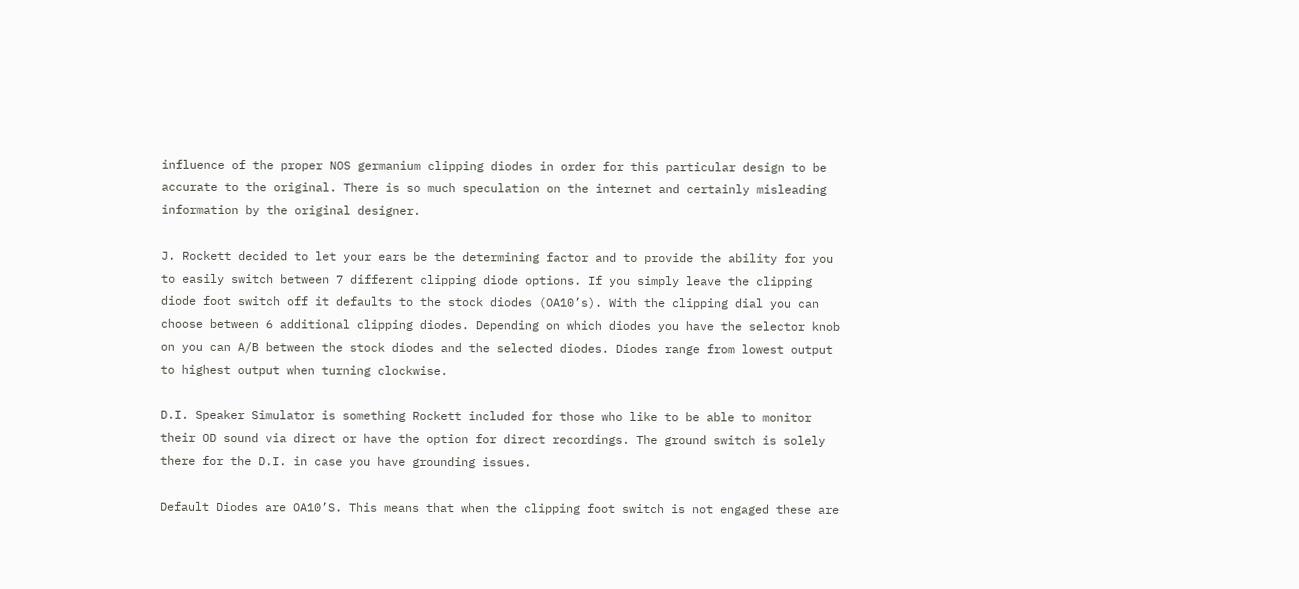influence of the proper NOS germanium clipping diodes in order for this particular design to be accurate to the original. There is so much speculation on the internet and certainly misleading information by the original designer.

J. Rockett decided to let your ears be the determining factor and to provide the ability for you to easily switch between 7 different clipping diode options. If you simply leave the clipping diode foot switch off it defaults to the stock diodes (OA10’s). With the clipping dial you can choose between 6 additional clipping diodes. Depending on which diodes you have the selector knob on you can A/B between the stock diodes and the selected diodes. Diodes range from lowest output to highest output when turning clockwise.

D.I. Speaker Simulator is something Rockett included for those who like to be able to monitor their OD sound via direct or have the option for direct recordings. The ground switch is solely there for the D.I. in case you have grounding issues.

Default Diodes are OA10’S. This means that when the clipping foot switch is not engaged these are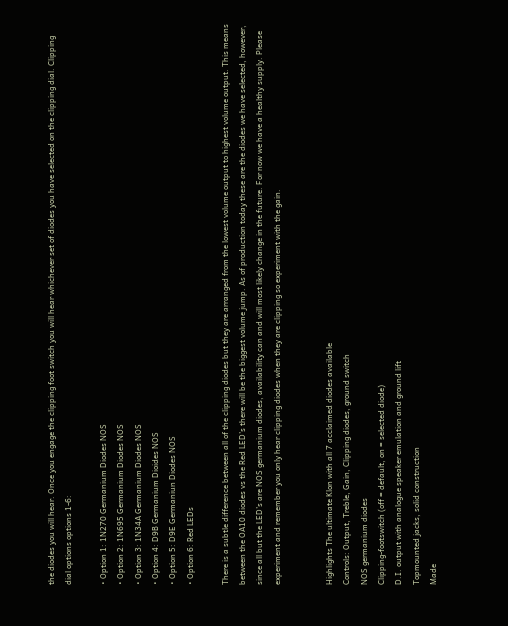the diodes you will hear. Once you engage the clipping foot switch you will hear whichever set of diodes you have selected on the clipping dial. Clipping dial options options 1-6:

• Option 1: 1N270 Germanium Diodes NOS
• Option 2: 1N695 Germanium Diodes NOS
• Option 3: 1N34A Germanium Diodes NOS
• Option 4: D9B Germanium Dioides NOS
• Option 5: D9E Germaniun Diodes NOS
• Option 6: Red LEDs

There is a subtle difference between all of the clipping diodes but they are arranged from the lowest volume output to highest volume output. This means between the OA10 diodes vs the Red LED’s there will be the biggest volume jump. As of production today these are the diodes we have selected, however, since all but the LED’s are NOS germanium diodes, availability can and will most likely change in the future. For now we have a healthy supply. Please experiment and remember you only hear clipping diodes when they are clipping so experiment with the gain.


Highlights The ultimate Klon with all 7 acclaimed diodes available
Controls: Output, Treble, Gain, Clipping diodes, ground switch
NOS germanium diodes
Clipping-footswitch (off = default, on = selected diode)
D.I. output with analogue speaker emulation and ground lift
Topmounted jacks, solid construction
Made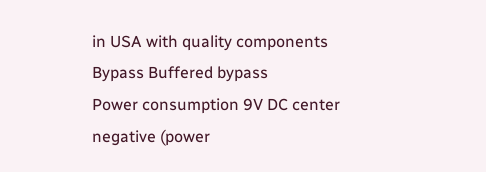in USA with quality components
Bypass Buffered bypass
Power consumption 9V DC center negative (power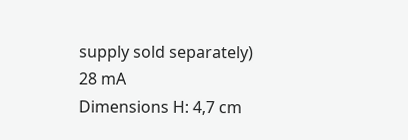supply sold separately)
28 mA
Dimensions H: 4,7 cm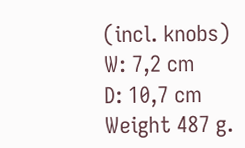(incl. knobs)
W: 7,2 cm
D: 10,7 cm
Weight 487 g.